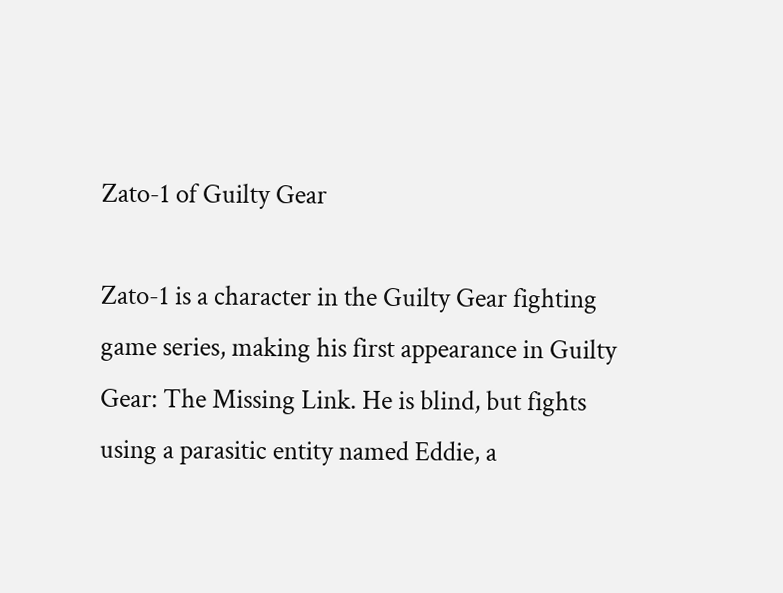Zato-1 of Guilty Gear

Zato-1 is a character in the Guilty Gear fighting game series, making his first appearance in Guilty Gear: The Missing Link. He is blind, but fights using a parasitic entity named Eddie, a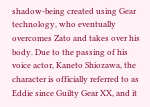shadow-being created using Gear technology, who eventually overcomes Zato and takes over his body. Due to the passing of his voice actor, Kaneto Shiozawa, the character is officially referred to as Eddie since Guilty Gear XX, and it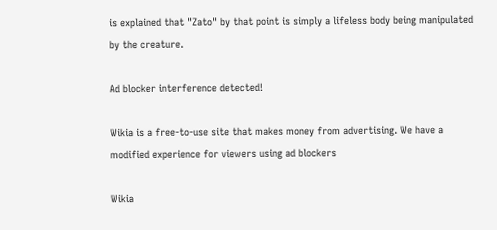is explained that "Zato" by that point is simply a lifeless body being manipulated by the creature.

Ad blocker interference detected!

Wikia is a free-to-use site that makes money from advertising. We have a modified experience for viewers using ad blockers

Wikia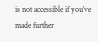is not accessible if you’ve made further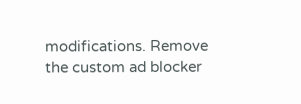modifications. Remove the custom ad blocker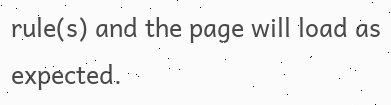rule(s) and the page will load as expected.